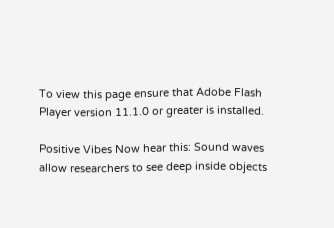To view this page ensure that Adobe Flash Player version 11.1.0 or greater is installed.

Positive Vibes Now hear this: Sound waves allow researchers to see deep inside objects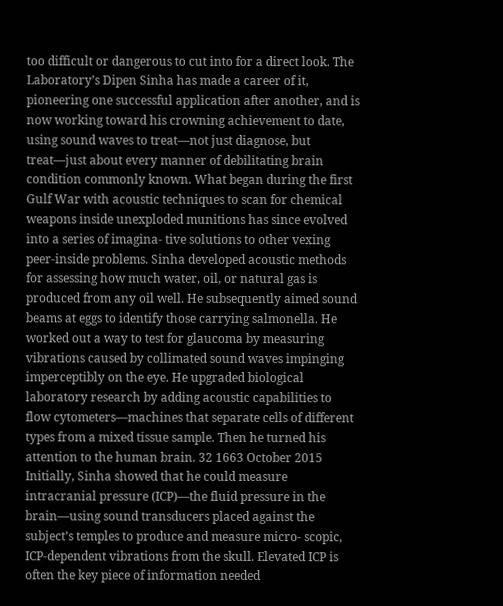too difficult or dangerous to cut into for a direct look. The Laboratory’s Dipen Sinha has made a career of it, pioneering one successful application after another, and is now working toward his crowning achievement to date, using sound waves to treat—not just diagnose, but treat—just about every manner of debilitating brain condition commonly known. What began during the first Gulf War with acoustic techniques to scan for chemical weapons inside unexploded munitions has since evolved into a series of imagina- tive solutions to other vexing peer-inside problems. Sinha developed acoustic methods for assessing how much water, oil, or natural gas is produced from any oil well. He subsequently aimed sound beams at eggs to identify those carrying salmonella. He worked out a way to test for glaucoma by measuring vibrations caused by collimated sound waves impinging imperceptibly on the eye. He upgraded biological laboratory research by adding acoustic capabilities to flow cytometers—machines that separate cells of different types from a mixed tissue sample. Then he turned his attention to the human brain. 32 1663 October 2015 Initially, Sinha showed that he could measure intracranial pressure (ICP)—the fluid pressure in the brain—using sound transducers placed against the subject’s temples to produce and measure micro- scopic, ICP-dependent vibrations from the skull. Elevated ICP is often the key piece of information needed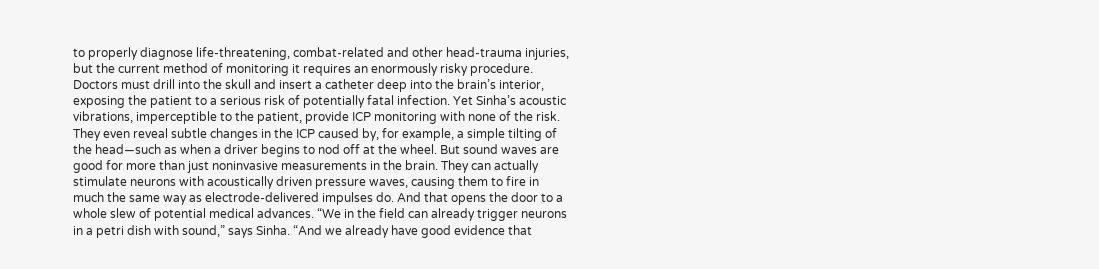to properly diagnose life-threatening, combat-related and other head-trauma injuries, but the current method of monitoring it requires an enormously risky procedure. Doctors must drill into the skull and insert a catheter deep into the brain’s interior, exposing the patient to a serious risk of potentially fatal infection. Yet Sinha’s acoustic vibrations, imperceptible to the patient, provide ICP monitoring with none of the risk. They even reveal subtle changes in the ICP caused by, for example, a simple tilting of the head—such as when a driver begins to nod off at the wheel. But sound waves are good for more than just noninvasive measurements in the brain. They can actually stimulate neurons with acoustically driven pressure waves, causing them to fire in much the same way as electrode-delivered impulses do. And that opens the door to a whole slew of potential medical advances. “We in the field can already trigger neurons in a petri dish with sound,” says Sinha. “And we already have good evidence that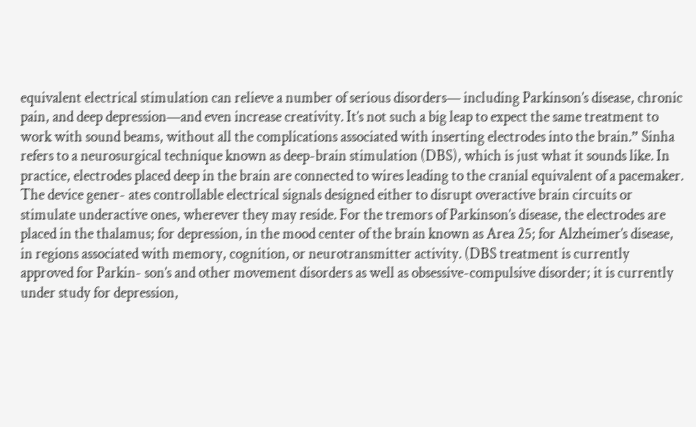equivalent electrical stimulation can relieve a number of serious disorders— including Parkinson’s disease, chronic pain, and deep depression—and even increase creativity. It’s not such a big leap to expect the same treatment to work with sound beams, without all the complications associated with inserting electrodes into the brain.” Sinha refers to a neurosurgical technique known as deep-brain stimulation (DBS), which is just what it sounds like. In practice, electrodes placed deep in the brain are connected to wires leading to the cranial equivalent of a pacemaker. The device gener- ates controllable electrical signals designed either to disrupt overactive brain circuits or stimulate underactive ones, wherever they may reside. For the tremors of Parkinson’s disease, the electrodes are placed in the thalamus; for depression, in the mood center of the brain known as Area 25; for Alzheimer’s disease, in regions associated with memory, cognition, or neurotransmitter activity. (DBS treatment is currently approved for Parkin- son’s and other movement disorders as well as obsessive-compulsive disorder; it is currently under study for depression,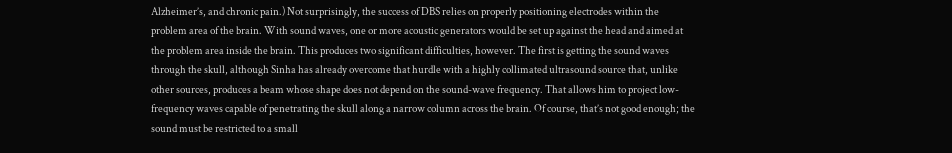Alzheimer’s, and chronic pain.) Not surprisingly, the success of DBS relies on properly positioning electrodes within the problem area of the brain. With sound waves, one or more acoustic generators would be set up against the head and aimed at the problem area inside the brain. This produces two significant difficulties, however. The first is getting the sound waves through the skull, although Sinha has already overcome that hurdle with a highly collimated ultrasound source that, unlike other sources, produces a beam whose shape does not depend on the sound-wave frequency. That allows him to project low-frequency waves capable of penetrating the skull along a narrow column across the brain. Of course, that’s not good enough; the sound must be restricted to a small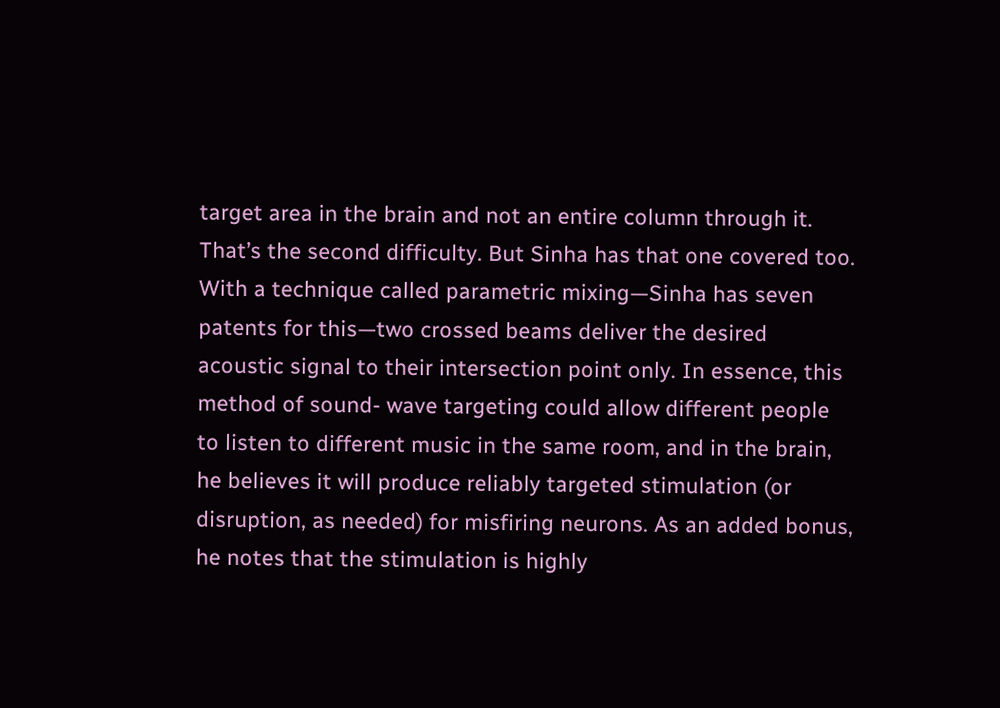target area in the brain and not an entire column through it. That’s the second difficulty. But Sinha has that one covered too. With a technique called parametric mixing—Sinha has seven patents for this—two crossed beams deliver the desired acoustic signal to their intersection point only. In essence, this method of sound- wave targeting could allow different people to listen to different music in the same room, and in the brain, he believes it will produce reliably targeted stimulation (or disruption, as needed) for misfiring neurons. As an added bonus, he notes that the stimulation is highly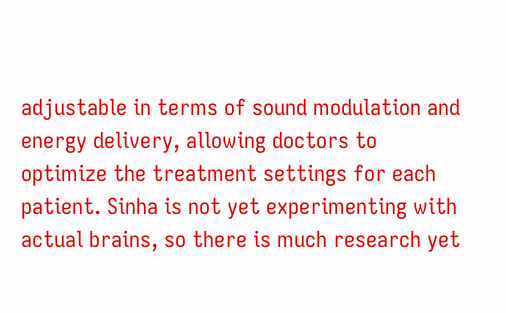adjustable in terms of sound modulation and energy delivery, allowing doctors to optimize the treatment settings for each patient. Sinha is not yet experimenting with actual brains, so there is much research yet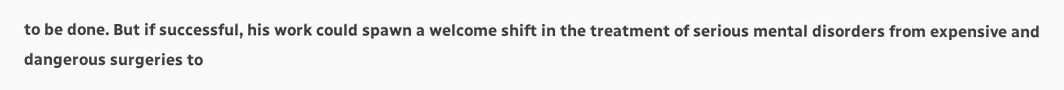to be done. But if successful, his work could spawn a welcome shift in the treatment of serious mental disorders from expensive and dangerous surgeries to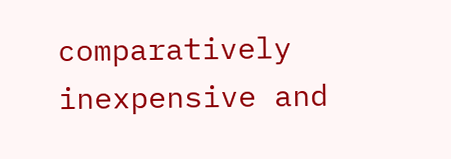comparatively inexpensive and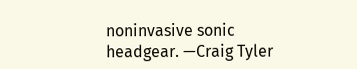noninvasive sonic headgear. —Craig Tyler